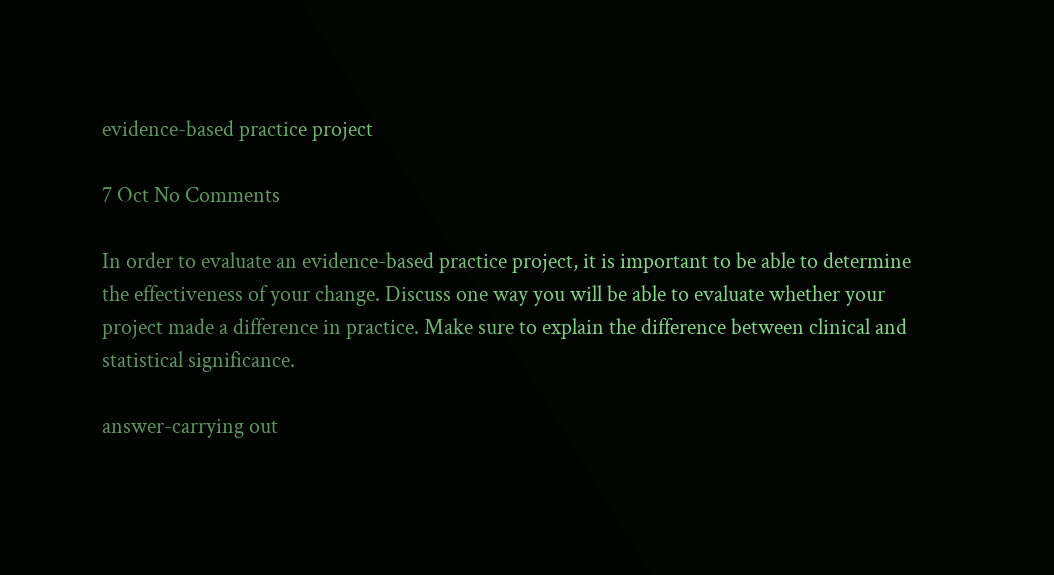evidence-based practice project

7 Oct No Comments

In order to evaluate an evidence-based practice project, it is important to be able to determine the effectiveness of your change. Discuss one way you will be able to evaluate whether your project made a difference in practice. Make sure to explain the difference between clinical and statistical significance.

answer-carrying out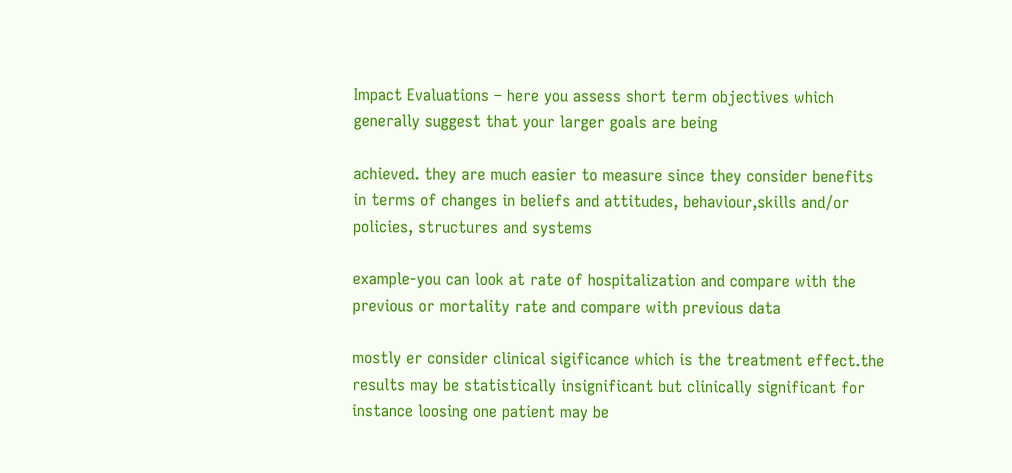Impact Evaluations – here you assess short term objectives which generally suggest that your larger goals are being

achieved. they are much easier to measure since they consider benefits in terms of changes in beliefs and attitudes, behaviour,skills and/or policies, structures and systems

example-you can look at rate of hospitalization and compare with the previous or mortality rate and compare with previous data

mostly er consider clinical sigificance which is the treatment effect.the results may be statistically insignificant but clinically significant for instance loosing one patient may be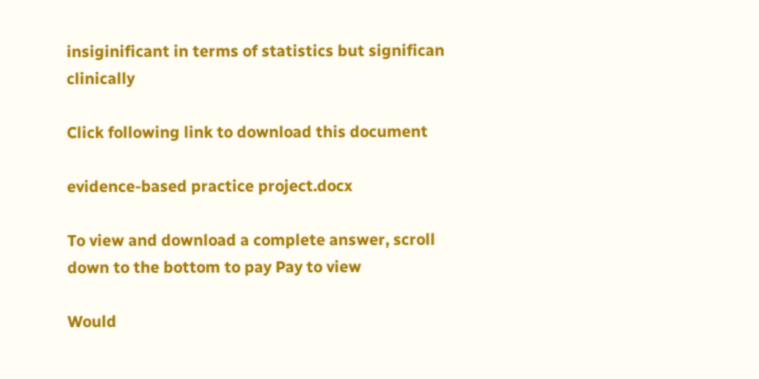insiginificant in terms of statistics but significan clinically

Click following link to download this document

evidence-based practice project.docx

To view and download a complete answer, scroll down to the bottom to pay Pay to view

Would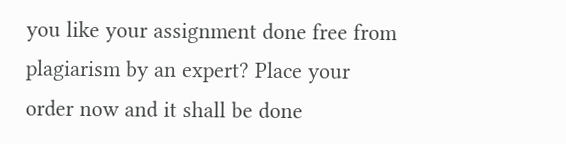you like your assignment done free from plagiarism by an expert? Place your order now and it shall be done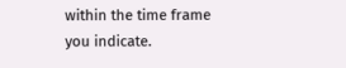within the time frame you indicate.